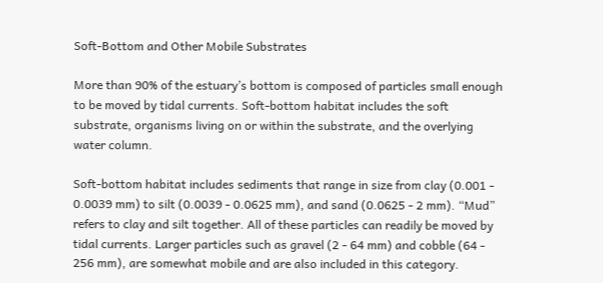Soft-Bottom and Other Mobile Substrates

More than 90% of the estuary’s bottom is composed of particles small enough to be moved by tidal currents. Soft-bottom habitat includes the soft substrate, organisms living on or within the substrate, and the overlying water column.

Soft-bottom habitat includes sediments that range in size from clay (0.001 - 0.0039 mm) to silt (0.0039 - 0.0625 mm), and sand (0.0625 - 2 mm). “Mud” refers to clay and silt together. All of these particles can readily be moved by tidal currents. Larger particles such as gravel (2 - 64 mm) and cobble (64 - 256 mm), are somewhat mobile and are also included in this category.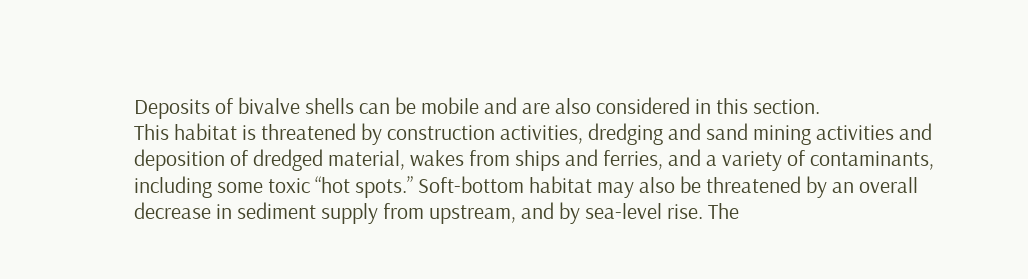Deposits of bivalve shells can be mobile and are also considered in this section.
This habitat is threatened by construction activities, dredging and sand mining activities and deposition of dredged material, wakes from ships and ferries, and a variety of contaminants, including some toxic “hot spots.” Soft-bottom habitat may also be threatened by an overall decrease in sediment supply from upstream, and by sea-level rise. The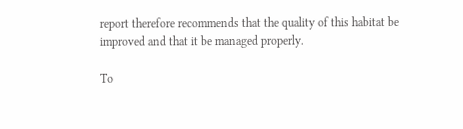report therefore recommends that the quality of this habitat be improved and that it be managed properly.

To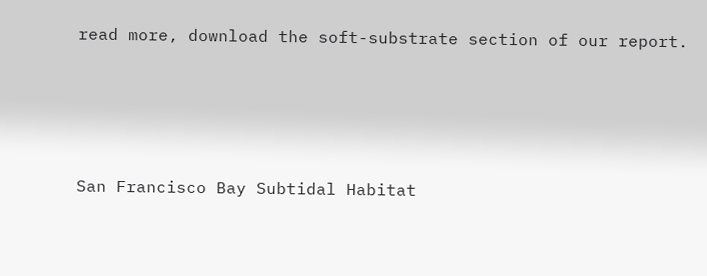read more, download the soft-substrate section of our report.




San Francisco Bay Subtidal Habitat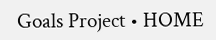Goals Project • HOME